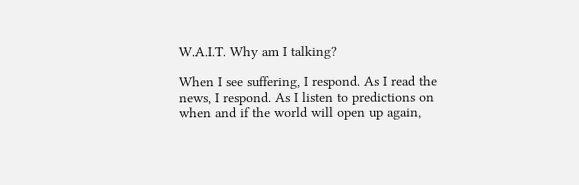W.A.I.T. Why am I talking?

When I see suffering, I respond. As I read the news, I respond. As I listen to predictions on when and if the world will open up again,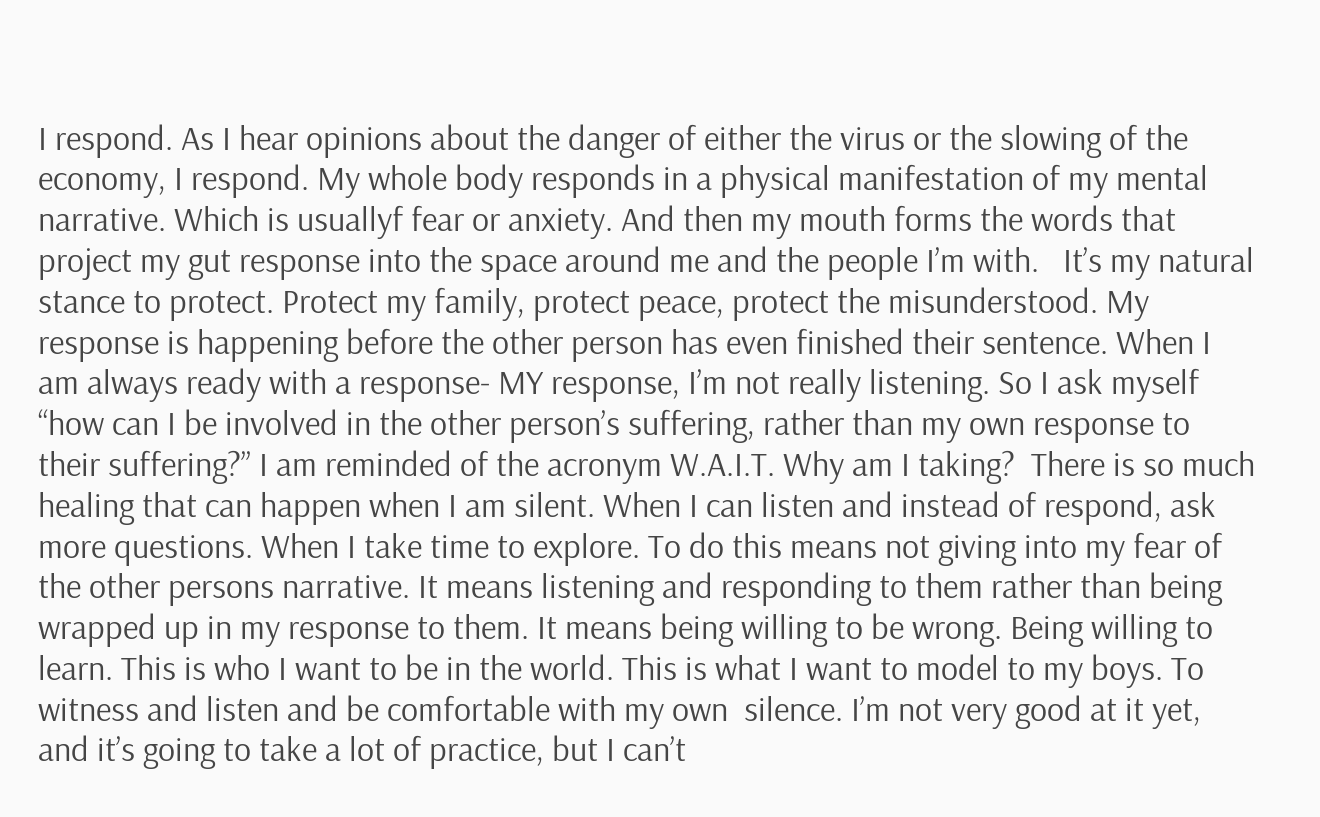I respond. As I hear opinions about the danger of either the virus or the slowing of the economy, I respond. My whole body responds in a physical manifestation of my mental narrative. Which is usuallyf fear or anxiety. And then my mouth forms the words that project my gut response into the space around me and the people I’m with.   It’s my natural stance to protect. Protect my family, protect peace, protect the misunderstood. My response is happening before the other person has even finished their sentence. When I am always ready with a response- MY response, I’m not really listening. So I ask myself “how can I be involved in the other person’s suffering, rather than my own response to their suffering?” I am reminded of the acronym W.A.I.T. Why am I taking?  There is so much healing that can happen when I am silent. When I can listen and instead of respond, ask more questions. When I take time to explore. To do this means not giving into my fear of the other persons narrative. It means listening and responding to them rather than being wrapped up in my response to them. It means being willing to be wrong. Being willing to learn. This is who I want to be in the world. This is what I want to model to my boys. To witness and listen and be comfortable with my own  silence. I’m not very good at it yet, and it’s going to take a lot of practice, but I can’t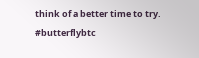think of a better time to try. #butterflybtc